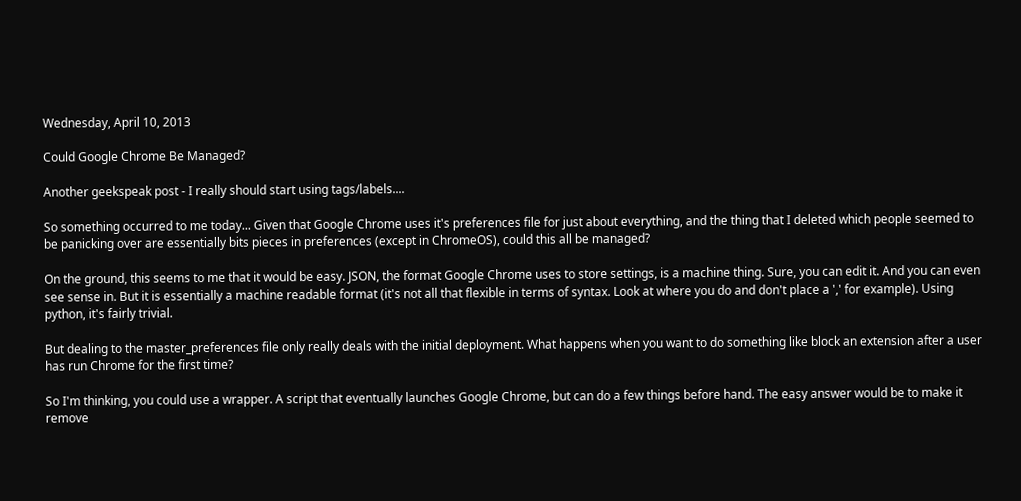Wednesday, April 10, 2013

Could Google Chrome Be Managed?

Another geekspeak post - I really should start using tags/labels....

So something occurred to me today... Given that Google Chrome uses it's preferences file for just about everything, and the thing that I deleted which people seemed to be panicking over are essentially bits pieces in preferences (except in ChromeOS), could this all be managed?

On the ground, this seems to me that it would be easy. JSON, the format Google Chrome uses to store settings, is a machine thing. Sure, you can edit it. And you can even see sense in. But it is essentially a machine readable format (it's not all that flexible in terms of syntax. Look at where you do and don't place a ',' for example). Using python, it's fairly trivial.

But dealing to the master_preferences file only really deals with the initial deployment. What happens when you want to do something like block an extension after a user has run Chrome for the first time?

So I'm thinking, you could use a wrapper. A script that eventually launches Google Chrome, but can do a few things before hand. The easy answer would be to make it remove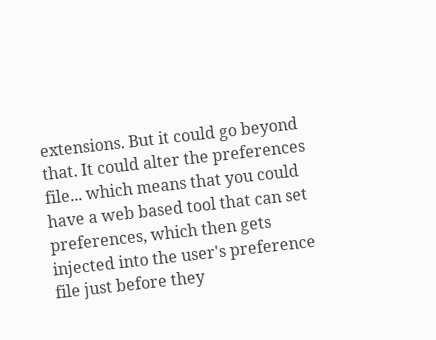extensions. But it could go beyond that. It could alter the preferences file... which means that you could have a web based tool that can set preferences, which then gets injected into the user's preference file just before they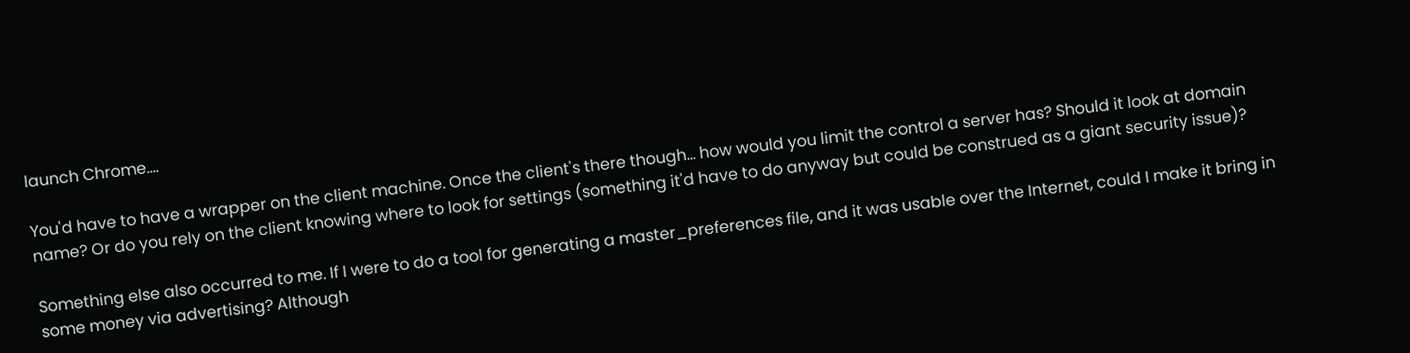launch Chrome....

You'd have to have a wrapper on the client machine. Once the client's there though... how would you limit the control a server has? Should it look at domain name? Or do you rely on the client knowing where to look for settings (something it'd have to do anyway but could be construed as a giant security issue)?

Something else also occurred to me. If I were to do a tool for generating a master_preferences file, and it was usable over the Internet, could I make it bring in some money via advertising? Although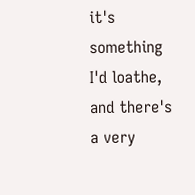it's something I'd loathe, and there's a very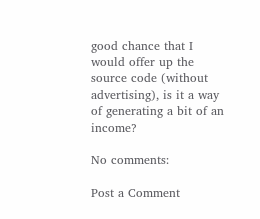good chance that I would offer up the source code (without advertising), is it a way of generating a bit of an income?

No comments:

Post a Comment